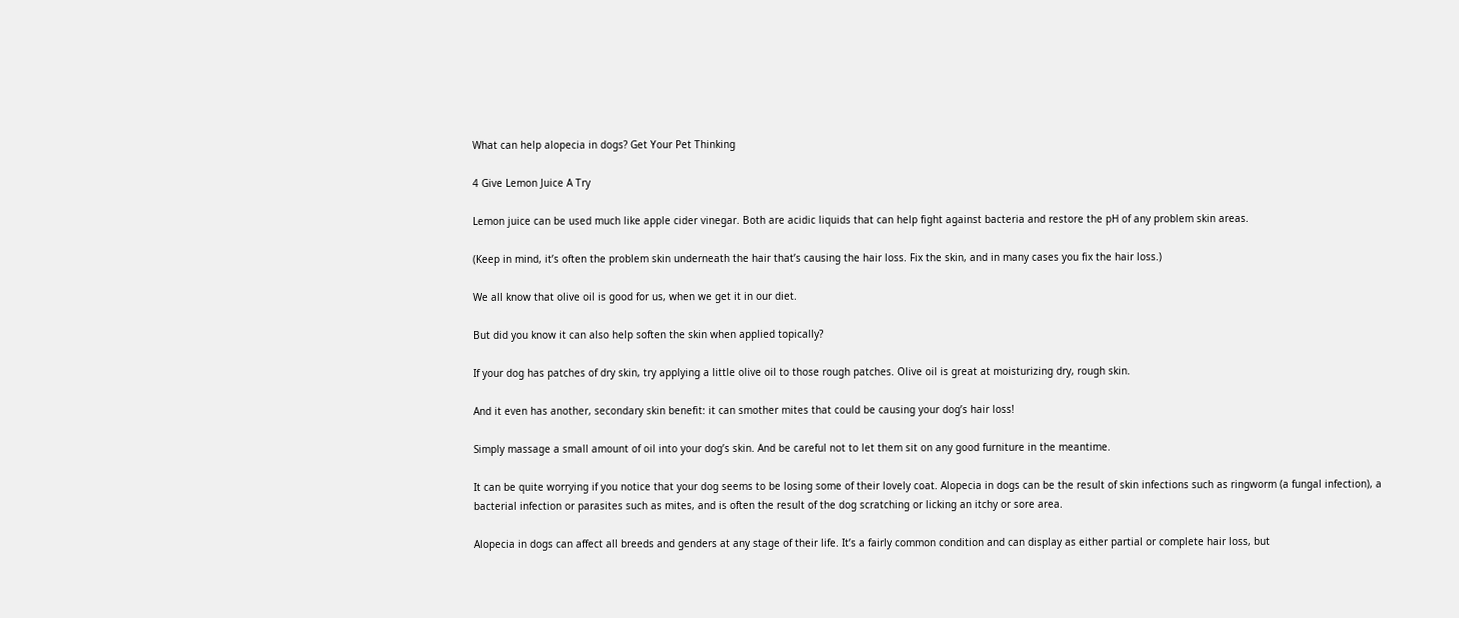What can help alopecia in dogs? Get Your Pet Thinking

4 Give Lemon Juice A Try

Lemon juice can be used much like apple cider vinegar. Both are acidic liquids that can help fight against bacteria and restore the pH of any problem skin areas.

(Keep in mind, it’s often the problem skin underneath the hair that’s causing the hair loss. Fix the skin, and in many cases you fix the hair loss.)

We all know that olive oil is good for us, when we get it in our diet.

But did you know it can also help soften the skin when applied topically?

If your dog has patches of dry skin, try applying a little olive oil to those rough patches. Olive oil is great at moisturizing dry, rough skin.

And it even has another, secondary skin benefit: it can smother mites that could be causing your dog’s hair loss!

Simply massage a small amount of oil into your dog’s skin. And be careful not to let them sit on any good furniture in the meantime.

It can be quite worrying if you notice that your dog seems to be losing some of their lovely coat. Alopecia in dogs can be the result of skin infections such as ringworm (a fungal infection), a bacterial infection or parasites such as mites, and is often the result of the dog scratching or licking an itchy or sore area.

Alopecia in dogs can affect all breeds and genders at any stage of their life. It’s a fairly common condition and can display as either partial or complete hair loss, but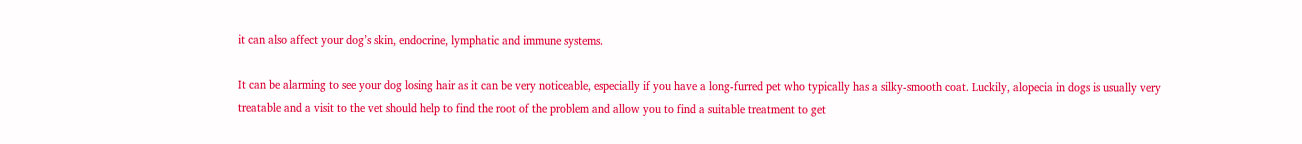it can also affect your dog’s skin, endocrine, lymphatic and immune systems.

It can be alarming to see your dog losing hair as it can be very noticeable, especially if you have a long-furred pet who typically has a silky-smooth coat. Luckily, alopecia in dogs is usually very treatable and a visit to the vet should help to find the root of the problem and allow you to find a suitable treatment to get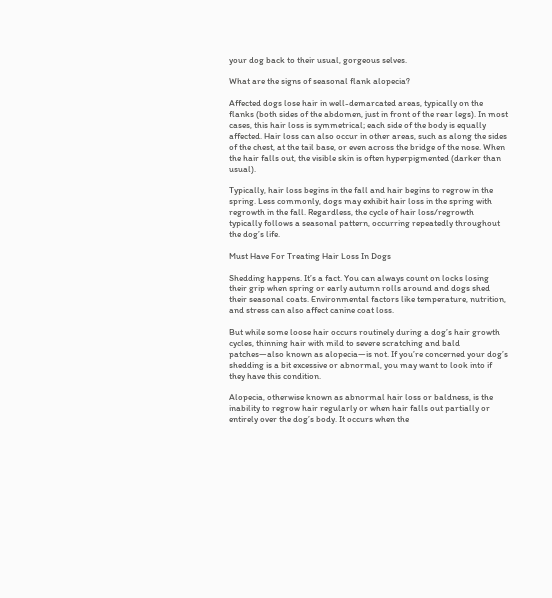your dog back to their usual, gorgeous selves.

What are the signs of seasonal flank alopecia?

Affected dogs lose hair in well-demarcated areas, typically on the flanks (both sides of the abdomen, just in front of the rear legs). In most cases, this hair loss is symmetrical; each side of the body is equally affected. Hair loss can also occur in other areas, such as along the sides of the chest, at the tail base, or even across the bridge of the nose. When the hair falls out, the visible skin is often hyperpigmented (darker than usual).

Typically, hair loss begins in the fall and hair begins to regrow in the spring. Less commonly, dogs may exhibit hair loss in the spring with regrowth in the fall. Regardless, the cycle of hair loss/regrowth typically follows a seasonal pattern, occurring repeatedly throughout the dog’s life.

Must Have For Treating Hair Loss In Dogs

Shedding happens. It’s a fact. You can always count on locks losing their grip when spring or early autumn rolls around and dogs shed their seasonal coats. Environmental factors like temperature, nutrition, and stress can also affect canine coat loss.

But while some loose hair occurs routinely during a dog’s hair growth cycles, thinning hair with mild to severe scratching and bald patches—also known as alopecia—is not. If you’re concerned your dog’s shedding is a bit excessive or abnormal, you may want to look into if they have this condition.

Alopecia, otherwise known as abnormal hair loss or baldness, is the inability to regrow hair regularly or when hair falls out partially or entirely over the dog’s body. It occurs when the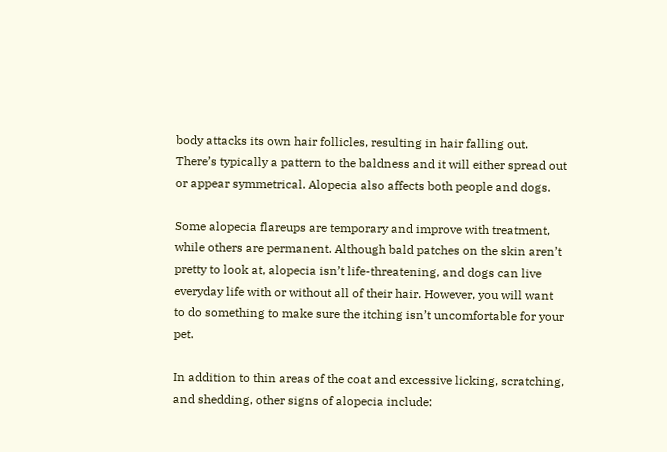body attacks its own hair follicles, resulting in hair falling out. There’s typically a pattern to the baldness and it will either spread out or appear symmetrical. Alopecia also affects both people and dogs.

Some alopecia flareups are temporary and improve with treatment, while others are permanent. Although bald patches on the skin aren’t pretty to look at, alopecia isn’t life-threatening, and dogs can live everyday life with or without all of their hair. However, you will want to do something to make sure the itching isn’t uncomfortable for your pet.

In addition to thin areas of the coat and excessive licking, scratching, and shedding, other signs of alopecia include: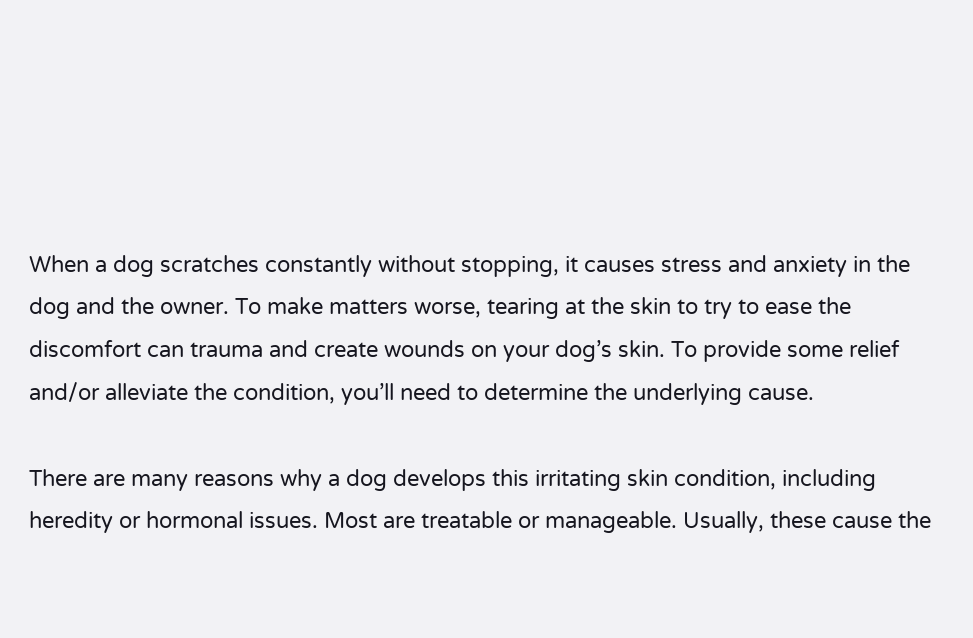When a dog scratches constantly without stopping, it causes stress and anxiety in the dog and the owner. To make matters worse, tearing at the skin to try to ease the discomfort can trauma and create wounds on your dog’s skin. To provide some relief and/or alleviate the condition, you’ll need to determine the underlying cause.

There are many reasons why a dog develops this irritating skin condition, including heredity or hormonal issues. Most are treatable or manageable. Usually, these cause the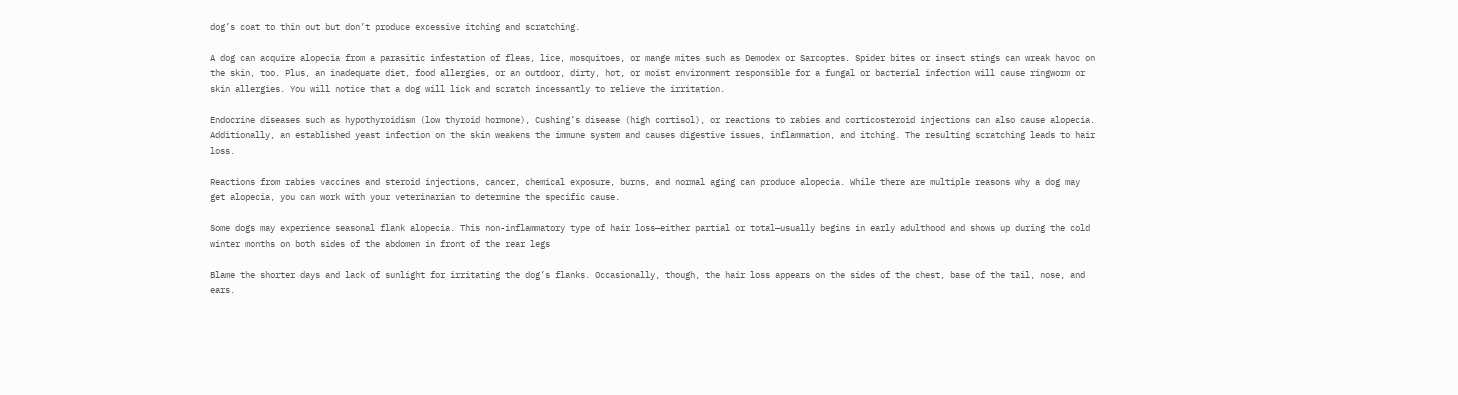dog’s coat to thin out but don’t produce excessive itching and scratching.

A dog can acquire alopecia from a parasitic infestation of fleas, lice, mosquitoes, or mange mites such as Demodex or Sarcoptes. Spider bites or insect stings can wreak havoc on the skin, too. Plus, an inadequate diet, food allergies, or an outdoor, dirty, hot, or moist environment responsible for a fungal or bacterial infection will cause ringworm or skin allergies. You will notice that a dog will lick and scratch incessantly to relieve the irritation.

Endocrine diseases such as hypothyroidism (low thyroid hormone), Cushing’s disease (high cortisol), or reactions to rabies and corticosteroid injections can also cause alopecia. Additionally, an established yeast infection on the skin weakens the immune system and causes digestive issues, inflammation, and itching. The resulting scratching leads to hair loss.

Reactions from rabies vaccines and steroid injections, cancer, chemical exposure, burns, and normal aging can produce alopecia. While there are multiple reasons why a dog may get alopecia, you can work with your veterinarian to determine the specific cause.

Some dogs may experience seasonal flank alopecia. This non-inflammatory type of hair loss—either partial or total—usually begins in early adulthood and shows up during the cold winter months on both sides of the abdomen in front of the rear legs

Blame the shorter days and lack of sunlight for irritating the dog’s flanks. Occasionally, though, the hair loss appears on the sides of the chest, base of the tail, nose, and ears.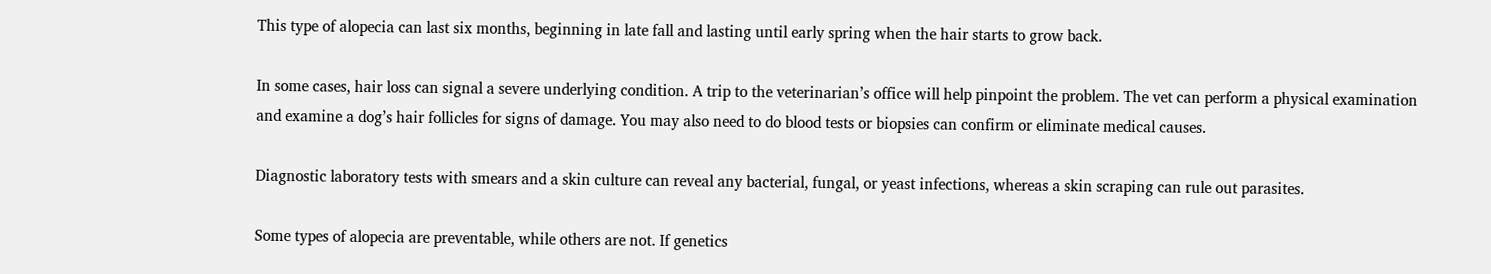This type of alopecia can last six months, beginning in late fall and lasting until early spring when the hair starts to grow back.

In some cases, hair loss can signal a severe underlying condition. A trip to the veterinarian’s office will help pinpoint the problem. The vet can perform a physical examination and examine a dog’s hair follicles for signs of damage. You may also need to do blood tests or biopsies can confirm or eliminate medical causes.

Diagnostic laboratory tests with smears and a skin culture can reveal any bacterial, fungal, or yeast infections, whereas a skin scraping can rule out parasites.

Some types of alopecia are preventable, while others are not. If genetics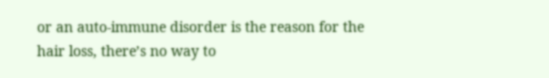or an auto-immune disorder is the reason for the hair loss, there’s no way to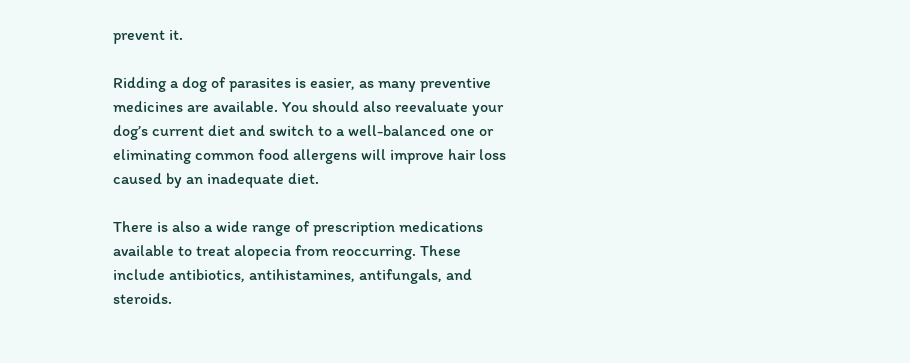prevent it.

Ridding a dog of parasites is easier, as many preventive medicines are available. You should also reevaluate your dog’s current diet and switch to a well-balanced one or eliminating common food allergens will improve hair loss caused by an inadequate diet.

There is also a wide range of prescription medications available to treat alopecia from reoccurring. These include antibiotics, antihistamines, antifungals, and steroids.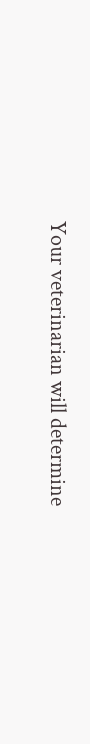Your veterinarian will determine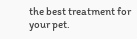the best treatment for your pet.